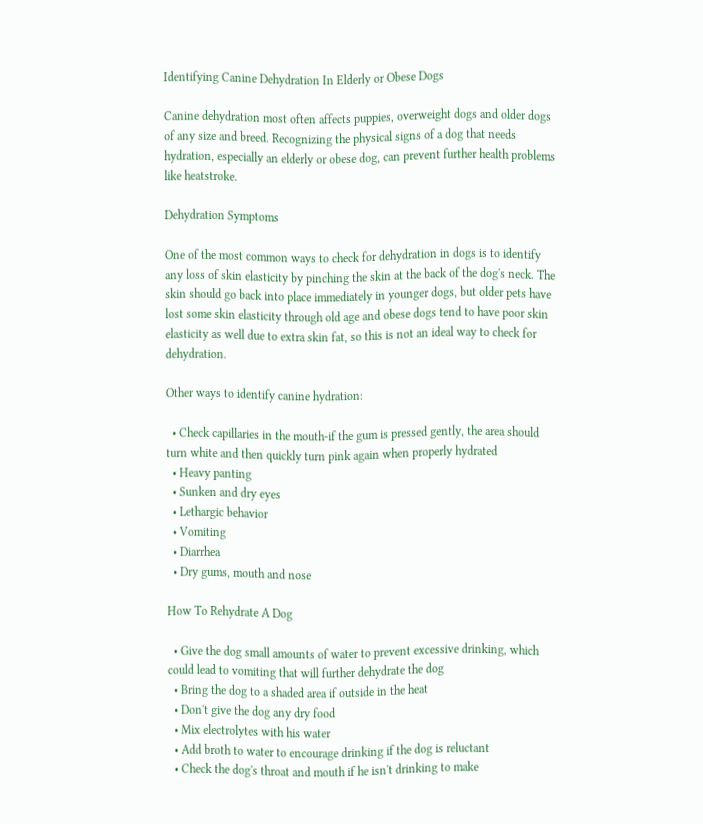Identifying Canine Dehydration In Elderly or Obese Dogs

Canine dehydration most often affects puppies, overweight dogs and older dogs of any size and breed. Recognizing the physical signs of a dog that needs hydration, especially an elderly or obese dog, can prevent further health problems like heatstroke.

Dehydration Symptoms

One of the most common ways to check for dehydration in dogs is to identify any loss of skin elasticity by pinching the skin at the back of the dog's neck. The skin should go back into place immediately in younger dogs, but older pets have lost some skin elasticity through old age and obese dogs tend to have poor skin elasticity as well due to extra skin fat, so this is not an ideal way to check for dehydration.

Other ways to identify canine hydration:

  • Check capillaries in the mouth-if the gum is pressed gently, the area should turn white and then quickly turn pink again when properly hydrated
  • Heavy panting
  • Sunken and dry eyes
  • Lethargic behavior
  • Vomiting
  • Diarrhea
  • Dry gums, mouth and nose

How To Rehydrate A Dog

  • Give the dog small amounts of water to prevent excessive drinking, which could lead to vomiting that will further dehydrate the dog
  • Bring the dog to a shaded area if outside in the heat
  • Don't give the dog any dry food
  • Mix electrolytes with his water
  • Add broth to water to encourage drinking if the dog is reluctant
  • Check the dog's throat and mouth if he isn't drinking to make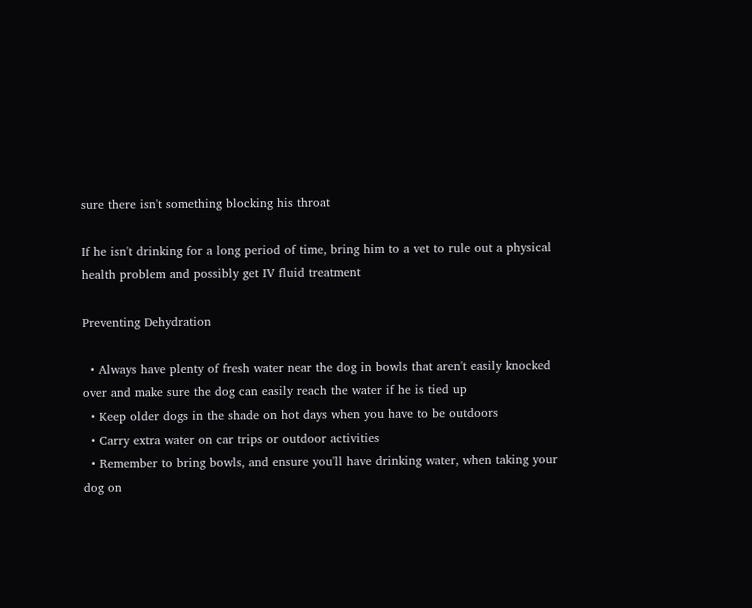sure there isn't something blocking his throat

If he isn't drinking for a long period of time, bring him to a vet to rule out a physical health problem and possibly get IV fluid treatment

Preventing Dehydration

  • Always have plenty of fresh water near the dog in bowls that aren't easily knocked over and make sure the dog can easily reach the water if he is tied up
  • Keep older dogs in the shade on hot days when you have to be outdoors
  • Carry extra water on car trips or outdoor activities
  • Remember to bring bowls, and ensure you'll have drinking water, when taking your dog on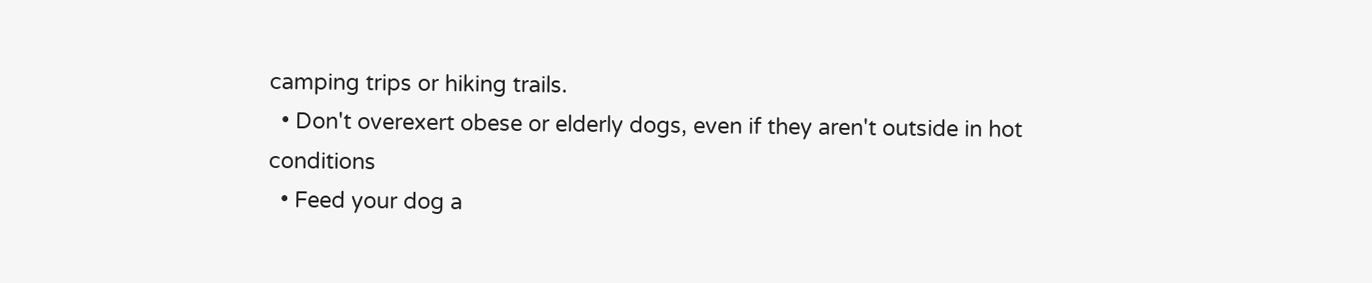camping trips or hiking trails.
  • Don't overexert obese or elderly dogs, even if they aren't outside in hot conditions
  • Feed your dog a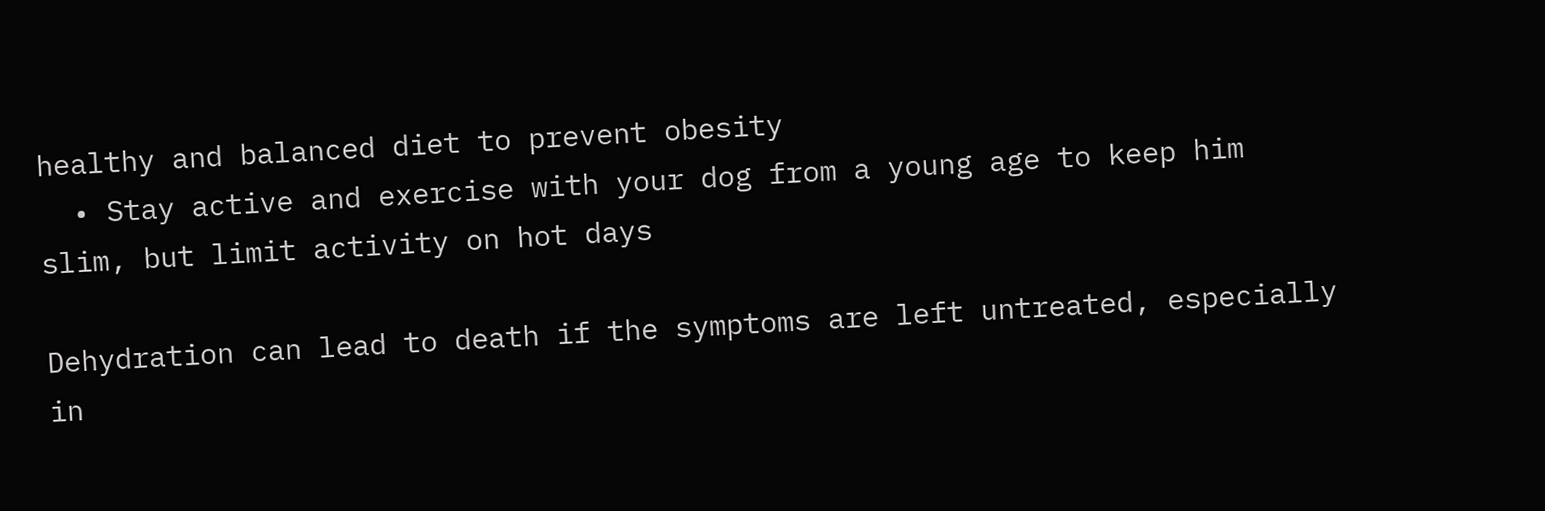healthy and balanced diet to prevent obesity
  • Stay active and exercise with your dog from a young age to keep him slim, but limit activity on hot days

Dehydration can lead to death if the symptoms are left untreated, especially in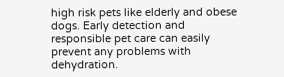high risk pets like elderly and obese dogs. Early detection and responsible pet care can easily prevent any problems with dehydration.